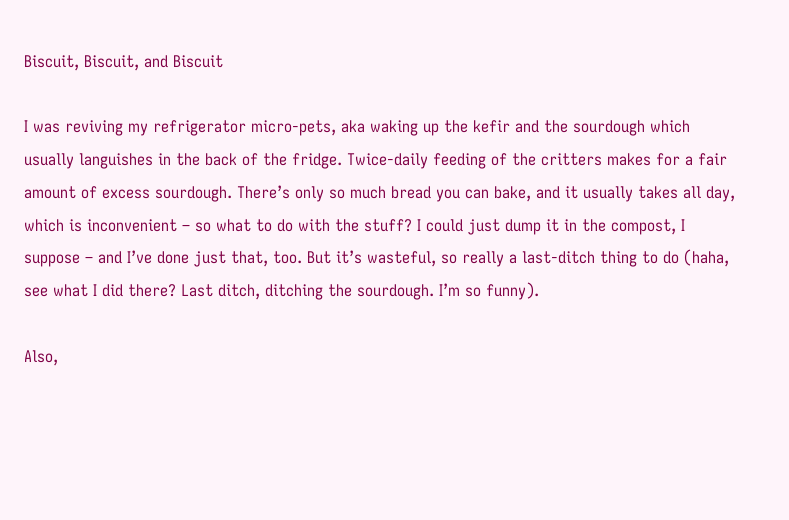Biscuit, Biscuit, and Biscuit

I was reviving my refrigerator micro-pets, aka waking up the kefir and the sourdough which usually languishes in the back of the fridge. Twice-daily feeding of the critters makes for a fair amount of excess sourdough. There’s only so much bread you can bake, and it usually takes all day, which is inconvenient – so what to do with the stuff? I could just dump it in the compost, I suppose – and I’ve done just that, too. But it’s wasteful, so really a last-ditch thing to do (haha, see what I did there? Last ditch, ditching the sourdough. I’m so funny).

Also,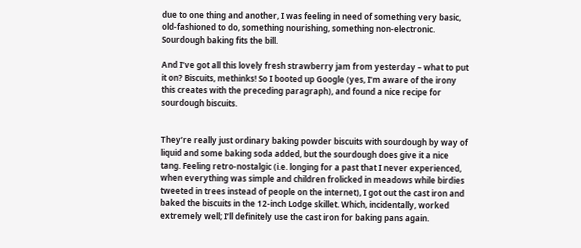due to one thing and another, I was feeling in need of something very basic, old-fashioned to do, something nourishing, something non-electronic.  Sourdough baking fits the bill.

And I’ve got all this lovely fresh strawberry jam from yesterday – what to put it on? Biscuits, methinks! So I booted up Google (yes, I’m aware of the irony this creates with the preceding paragraph), and found a nice recipe for sourdough biscuits.


They’re really just ordinary baking powder biscuits with sourdough by way of liquid and some baking soda added, but the sourdough does give it a nice tang. Feeling retro-nostalgic (i.e. longing for a past that I never experienced, when everything was simple and children frolicked in meadows while birdies tweeted in trees instead of people on the internet), I got out the cast iron and baked the biscuits in the 12-inch Lodge skillet. Which, incidentally, worked extremely well; I’ll definitely use the cast iron for baking pans again.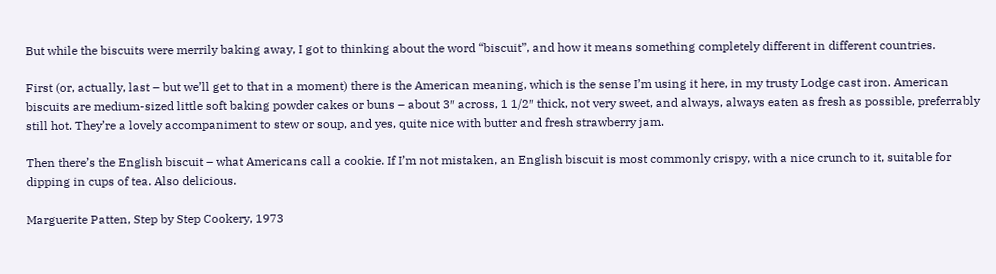But while the biscuits were merrily baking away, I got to thinking about the word “biscuit”, and how it means something completely different in different countries.

First (or, actually, last – but we’ll get to that in a moment) there is the American meaning, which is the sense I’m using it here, in my trusty Lodge cast iron. American biscuits are medium-sized little soft baking powder cakes or buns – about 3″ across, 1 1/2″ thick, not very sweet, and always, always eaten as fresh as possible, preferrably still hot. They’re a lovely accompaniment to stew or soup, and yes, quite nice with butter and fresh strawberry jam.

Then there’s the English biscuit – what Americans call a cookie. If I’m not mistaken, an English biscuit is most commonly crispy, with a nice crunch to it, suitable for dipping in cups of tea. Also delicious.

Marguerite Patten, Step by Step Cookery, 1973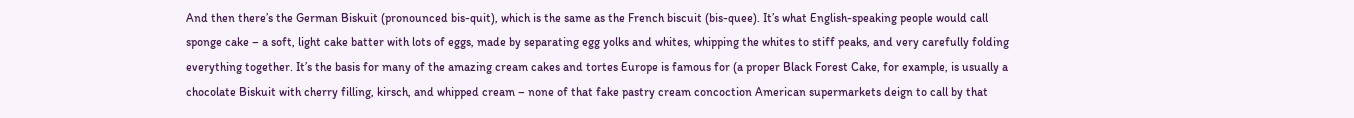And then there’s the German Biskuit (pronounced bis-quit), which is the same as the French biscuit (bis-quee). It’s what English-speaking people would call sponge cake – a soft, light cake batter with lots of eggs, made by separating egg yolks and whites, whipping the whites to stiff peaks, and very carefully folding everything together. It’s the basis for many of the amazing cream cakes and tortes Europe is famous for (a proper Black Forest Cake, for example, is usually a chocolate Biskuit with cherry filling, kirsch, and whipped cream – none of that fake pastry cream concoction American supermarkets deign to call by that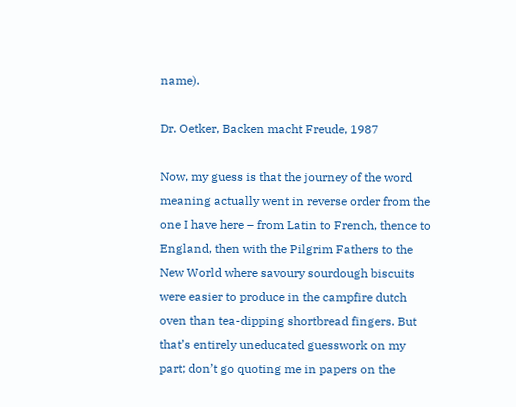name).

Dr. Oetker, Backen macht Freude, 1987

Now, my guess is that the journey of the word meaning actually went in reverse order from the one I have here – from Latin to French, thence to England, then with the Pilgrim Fathers to the New World where savoury sourdough biscuits were easier to produce in the campfire dutch oven than tea-dipping shortbread fingers. But that’s entirely uneducated guesswork on my part; don’t go quoting me in papers on the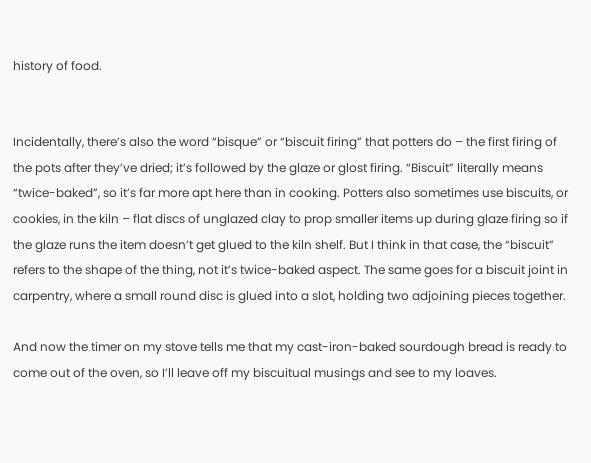history of food.


Incidentally, there’s also the word “bisque” or “biscuit firing” that potters do – the first firing of the pots after they’ve dried; it’s followed by the glaze or glost firing. “Biscuit” literally means “twice-baked”, so it’s far more apt here than in cooking. Potters also sometimes use biscuits, or cookies, in the kiln – flat discs of unglazed clay to prop smaller items up during glaze firing so if the glaze runs the item doesn’t get glued to the kiln shelf. But I think in that case, the “biscuit” refers to the shape of the thing, not it’s twice-baked aspect. The same goes for a biscuit joint in carpentry, where a small round disc is glued into a slot, holding two adjoining pieces together.

And now the timer on my stove tells me that my cast-iron-baked sourdough bread is ready to come out of the oven, so I’ll leave off my biscuitual musings and see to my loaves.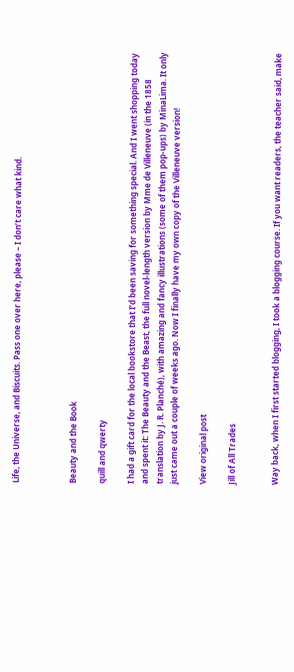Life, the Universe, and Biscuits. Pass one over here, please – I don’t care what kind.



Beauty and the Book

quill and qwerty

I had a gift card for the local bookstore that I’d been saving for something special. And I went shopping today and spent it: The Beauty and the Beast, the full novel-length version by Mme de Villeneuve (in the 1858 translation by J. R. Planché), with amazing and fancy illustrations (some of them pop-ups) by MinaLima. It only just came out a couple of weeks ago. Now I finally have my own copy of the Villeneuve version!

View original post

Jill of All Trades


Way back, when I first started blogging, I took a blogging course. If you want readers, the teacher said, make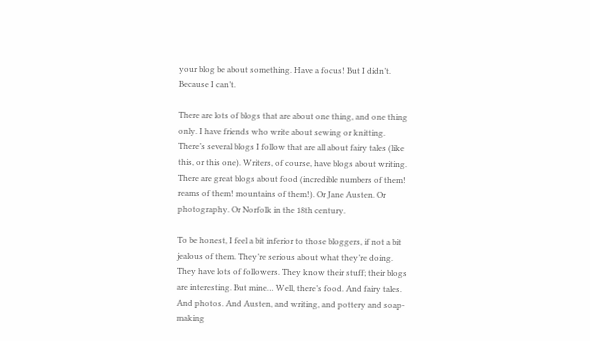your blog be about something. Have a focus! But I didn’t. Because I can’t.

There are lots of blogs that are about one thing, and one thing only. I have friends who write about sewing or knitting. There’s several blogs I follow that are all about fairy tales (like this, or this one). Writers, of course, have blogs about writing. There are great blogs about food (incredible numbers of them! reams of them! mountains of them!). Or Jane Austen. Or photography. Or Norfolk in the 18th century.

To be honest, I feel a bit inferior to those bloggers, if not a bit jealous of them. They’re serious about what they’re doing. They have lots of followers. They know their stuff; their blogs are interesting. But mine… Well, there’s food. And fairy tales. And photos. And Austen, and writing, and pottery and soap-making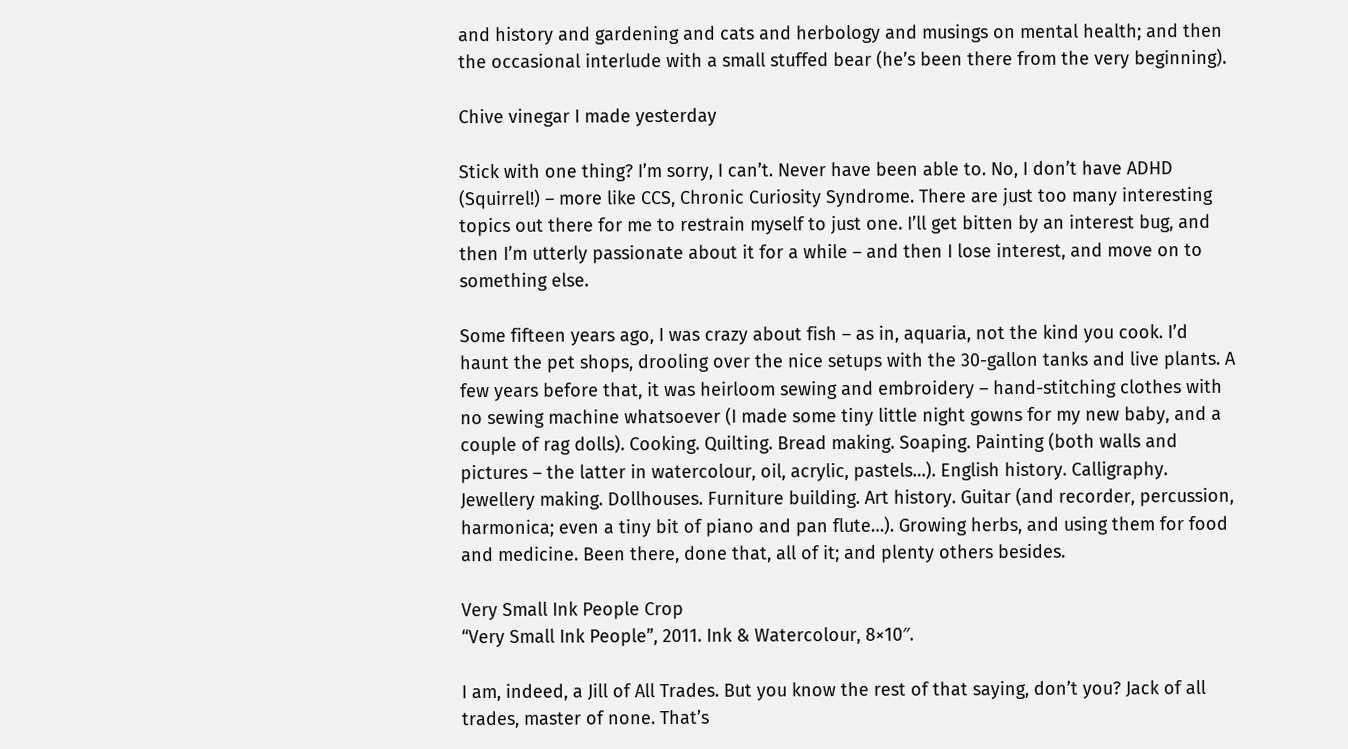and history and gardening and cats and herbology and musings on mental health; and then the occasional interlude with a small stuffed bear (he’s been there from the very beginning).

Chive vinegar I made yesterday

Stick with one thing? I’m sorry, I can’t. Never have been able to. No, I don’t have ADHD (Squirrel!) – more like CCS, Chronic Curiosity Syndrome. There are just too many interesting topics out there for me to restrain myself to just one. I’ll get bitten by an interest bug, and then I’m utterly passionate about it for a while – and then I lose interest, and move on to something else.

Some fifteen years ago, I was crazy about fish – as in, aquaria, not the kind you cook. I’d haunt the pet shops, drooling over the nice setups with the 30-gallon tanks and live plants. A few years before that, it was heirloom sewing and embroidery – hand-stitching clothes with no sewing machine whatsoever (I made some tiny little night gowns for my new baby, and a couple of rag dolls). Cooking. Quilting. Bread making. Soaping. Painting (both walls and pictures – the latter in watercolour, oil, acrylic, pastels…). English history. Calligraphy. Jewellery making. Dollhouses. Furniture building. Art history. Guitar (and recorder, percussion, harmonica; even a tiny bit of piano and pan flute…). Growing herbs, and using them for food and medicine. Been there, done that, all of it; and plenty others besides.

Very Small Ink People Crop
“Very Small Ink People”, 2011. Ink & Watercolour, 8×10″.

I am, indeed, a Jill of All Trades. But you know the rest of that saying, don’t you? Jack of all trades, master of none. That’s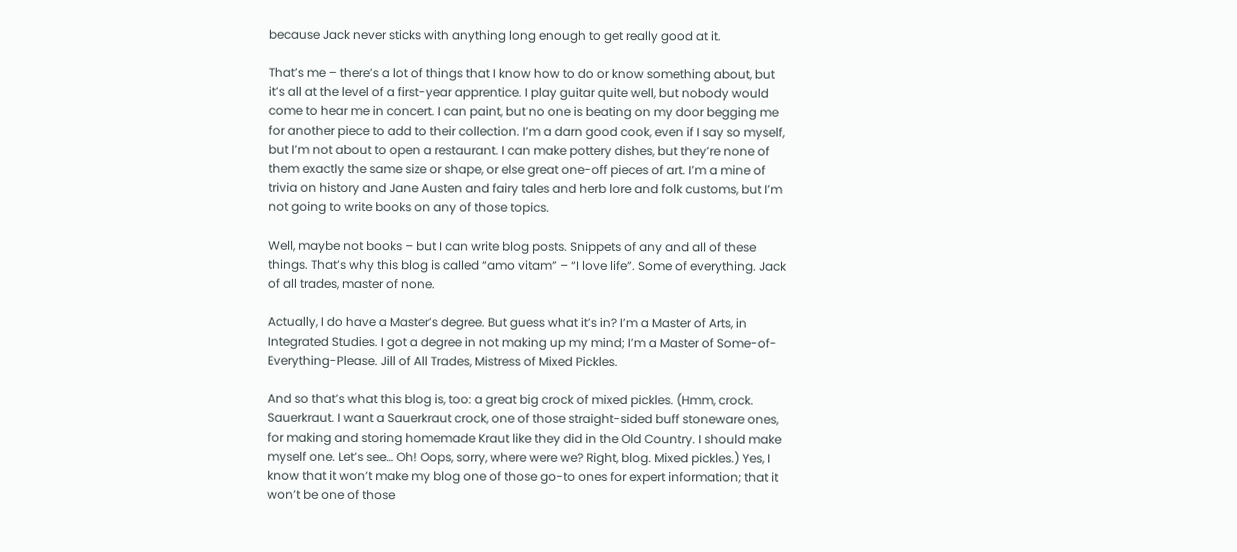because Jack never sticks with anything long enough to get really good at it.

That’s me – there’s a lot of things that I know how to do or know something about, but it’s all at the level of a first-year apprentice. I play guitar quite well, but nobody would come to hear me in concert. I can paint, but no one is beating on my door begging me for another piece to add to their collection. I’m a darn good cook, even if I say so myself, but I’m not about to open a restaurant. I can make pottery dishes, but they’re none of them exactly the same size or shape, or else great one-off pieces of art. I’m a mine of trivia on history and Jane Austen and fairy tales and herb lore and folk customs, but I’m not going to write books on any of those topics.

Well, maybe not books – but I can write blog posts. Snippets of any and all of these things. That’s why this blog is called “amo vitam” – “I love life”. Some of everything. Jack of all trades, master of none.

Actually, I do have a Master’s degree. But guess what it’s in? I’m a Master of Arts, in Integrated Studies. I got a degree in not making up my mind; I’m a Master of Some-of-Everything-Please. Jill of All Trades, Mistress of Mixed Pickles.

And so that’s what this blog is, too: a great big crock of mixed pickles. (Hmm, crock. Sauerkraut. I want a Sauerkraut crock, one of those straight-sided buff stoneware ones, for making and storing homemade Kraut like they did in the Old Country. I should make myself one. Let’s see… Oh! Oops, sorry, where were we? Right, blog. Mixed pickles.) Yes, I know that it won’t make my blog one of those go-to ones for expert information; that it won’t be one of those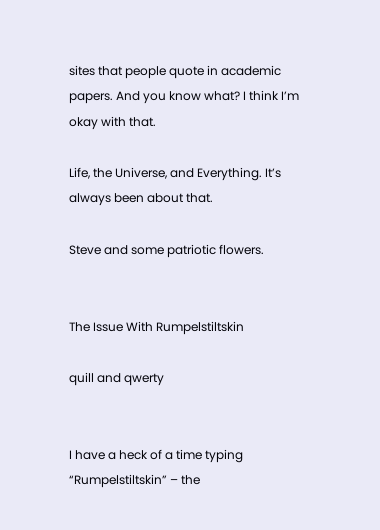sites that people quote in academic papers. And you know what? I think I’m okay with that.

Life, the Universe, and Everything. It’s always been about that.

Steve and some patriotic flowers.


The Issue With Rumpelstiltskin

quill and qwerty


I have a heck of a time typing “Rumpelstiltskin” – the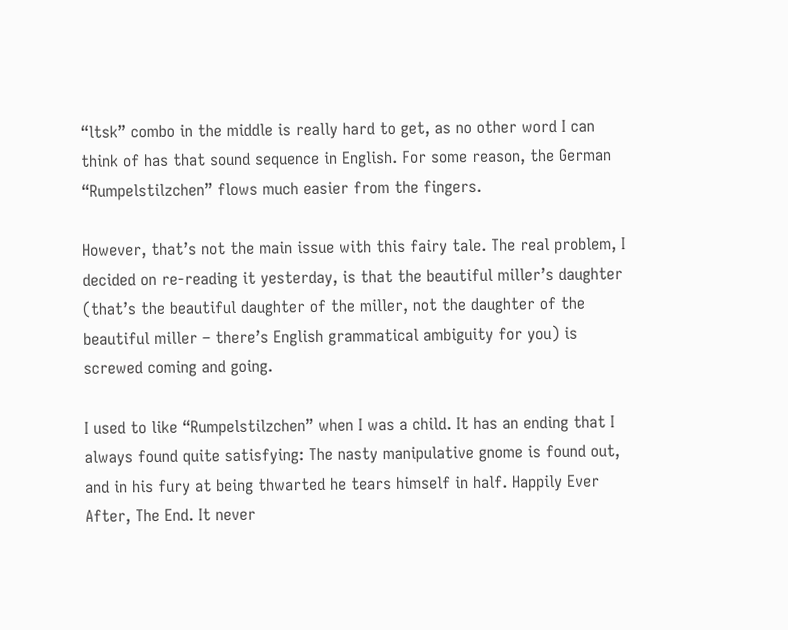“ltsk” combo in the middle is really hard to get, as no other word I can think of has that sound sequence in English. For some reason, the German “Rumpelstilzchen” flows much easier from the fingers.

However, that’s not the main issue with this fairy tale. The real problem, I decided on re-reading it yesterday, is that the beautiful miller’s daughter (that’s the beautiful daughter of the miller, not the daughter of the beautiful miller – there’s English grammatical ambiguity for you) is screwed coming and going.

I used to like “Rumpelstilzchen” when I was a child. It has an ending that I always found quite satisfying: The nasty manipulative gnome is found out, and in his fury at being thwarted he tears himself in half. Happily Ever After, The End. It never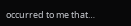occurred to me that…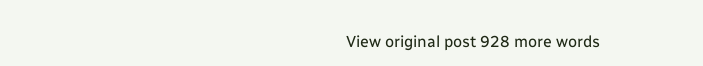View original post 928 more words